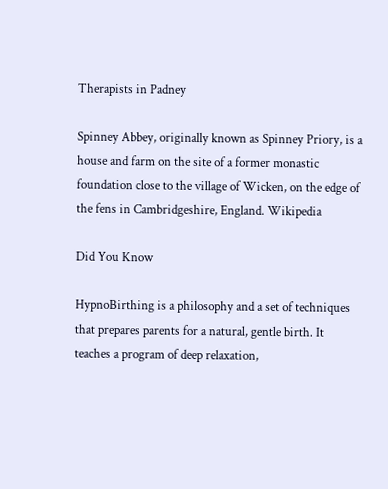Therapists in Padney

Spinney Abbey, originally known as Spinney Priory, is a house and farm on the site of a former monastic foundation close to the village of Wicken, on the edge of the fens in Cambridgeshire, England. Wikipedia

Did You Know

HypnoBirthing is a philosophy and a set of techniques that prepares parents for a natural, gentle birth. It teaches a program of deep relaxation,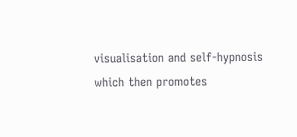visualisation and self-hypnosis which then promotes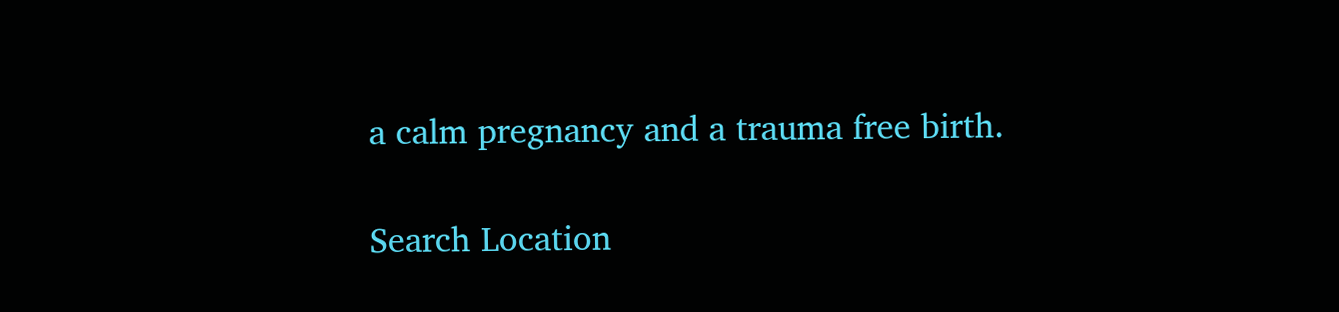a calm pregnancy and a trauma free birth.

Search Location